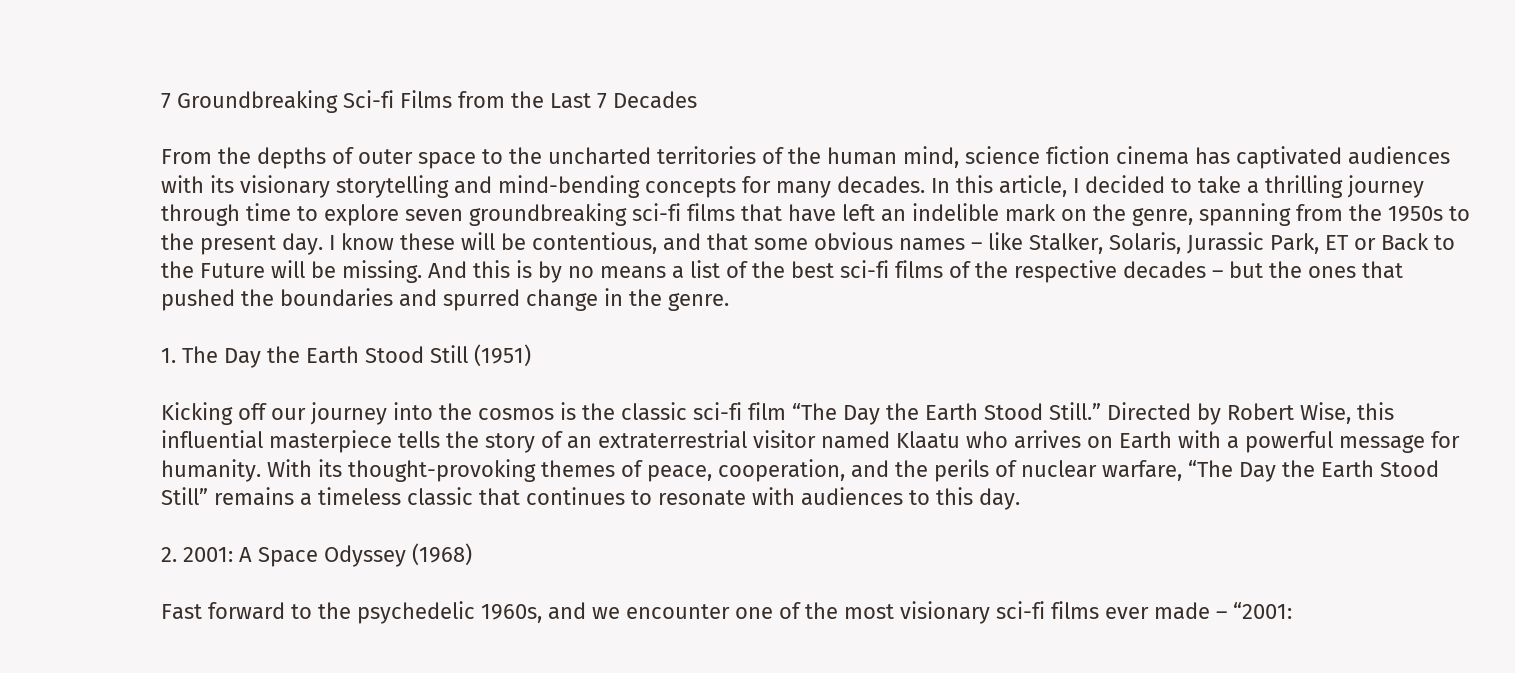7 Groundbreaking Sci-fi Films from the Last 7 Decades

From the depths of outer space to the uncharted territories of the human mind, science fiction cinema has captivated audiences with its visionary storytelling and mind-bending concepts for many decades. In this article, I decided to take a thrilling journey through time to explore seven groundbreaking sci-fi films that have left an indelible mark on the genre, spanning from the 1950s to the present day. I know these will be contentious, and that some obvious names – like Stalker, Solaris, Jurassic Park, ET or Back to the Future will be missing. And this is by no means a list of the best sci-fi films of the respective decades – but the ones that pushed the boundaries and spurred change in the genre.

1. The Day the Earth Stood Still (1951)

Kicking off our journey into the cosmos is the classic sci-fi film “The Day the Earth Stood Still.” Directed by Robert Wise, this influential masterpiece tells the story of an extraterrestrial visitor named Klaatu who arrives on Earth with a powerful message for humanity. With its thought-provoking themes of peace, cooperation, and the perils of nuclear warfare, “The Day the Earth Stood Still” remains a timeless classic that continues to resonate with audiences to this day.

2. 2001: A Space Odyssey (1968)

Fast forward to the psychedelic 1960s, and we encounter one of the most visionary sci-fi films ever made – “2001: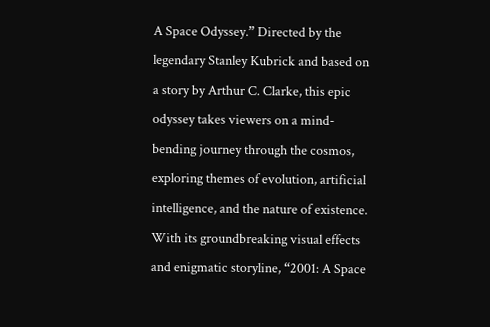A Space Odyssey.” Directed by the legendary Stanley Kubrick and based on a story by Arthur C. Clarke, this epic odyssey takes viewers on a mind-bending journey through the cosmos, exploring themes of evolution, artificial intelligence, and the nature of existence. With its groundbreaking visual effects and enigmatic storyline, “2001: A Space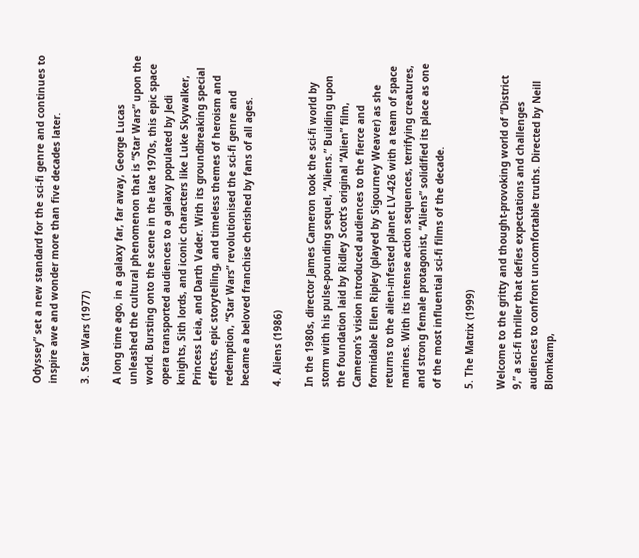Odyssey” set a new standard for the sci-fi genre and continues to inspire awe and wonder more than five decades later.

3. Star Wars (1977)

A long time ago, in a galaxy far, far away, George Lucas unleashed the cultural phenomenon that is “Star Wars” upon the world. Bursting onto the scene in the late 1970s, this epic space opera transported audiences to a galaxy populated by Jedi knights, Sith lords, and iconic characters like Luke Skywalker, Princess Leia, and Darth Vader. With its groundbreaking special effects, epic storytelling, and timeless themes of heroism and redemption, “Star Wars” revolutionised the sci-fi genre and became a beloved franchise cherished by fans of all ages.

4. Aliens (1986)

In the 1980s, director James Cameron took the sci-fi world by storm with his pulse-pounding sequel, “Aliens.” Building upon the foundation laid by Ridley Scott’s original “Alien” film, Cameron’s vision introduced audiences to the fierce and formidable Ellen Ripley (played by Sigourney Weaver) as she returns to the alien-infested planet LV-426 with a team of space marines. With its intense action sequences, terrifying creatures, and strong female protagonist, “Aliens” solidified its place as one of the most influential sci-fi films of the decade.

5. The Matrix (1999)

Welcome to the gritty and thought-provoking world of “District 9,” a sci-fi thriller that defies expectations and challenges audiences to confront uncomfortable truths. Directed by Neill Blomkamp,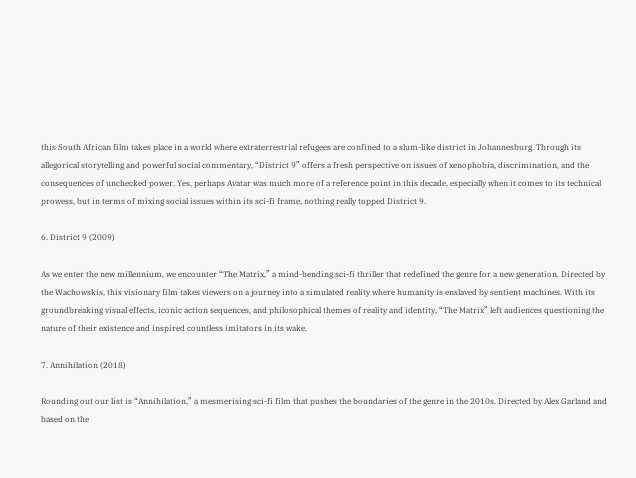this South African film takes place in a world where extraterrestrial refugees are confined to a slum-like district in Johannesburg. Through its allegorical storytelling and powerful social commentary, “District 9” offers a fresh perspective on issues of xenophobia, discrimination, and the consequences of unchecked power. Yes, perhaps Avatar was much more of a reference point in this decade, especially when it comes to its technical prowess, but in terms of mixing social issues within its sci-fi frame, nothing really topped District 9.

6. District 9 (2009)

As we enter the new millennium, we encounter “The Matrix,” a mind-bending sci-fi thriller that redefined the genre for a new generation. Directed by the Wachowskis, this visionary film takes viewers on a journey into a simulated reality where humanity is enslaved by sentient machines. With its groundbreaking visual effects, iconic action sequences, and philosophical themes of reality and identity, “The Matrix” left audiences questioning the nature of their existence and inspired countless imitators in its wake.

7. Annihilation (2018)

Rounding out our list is “Annihilation,” a mesmerising sci-fi film that pushes the boundaries of the genre in the 2010s. Directed by Alex Garland and based on the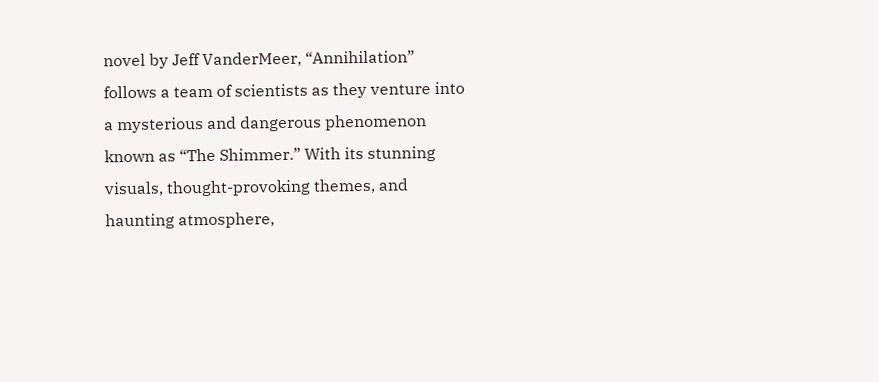novel by Jeff VanderMeer, “Annihilation” follows a team of scientists as they venture into a mysterious and dangerous phenomenon known as “The Shimmer.” With its stunning visuals, thought-provoking themes, and haunting atmosphere,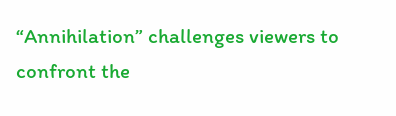“Annihilation” challenges viewers to confront the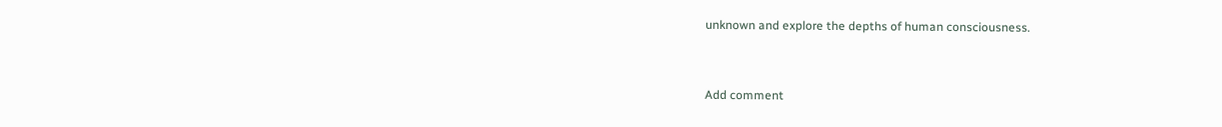unknown and explore the depths of human consciousness.



Add comment